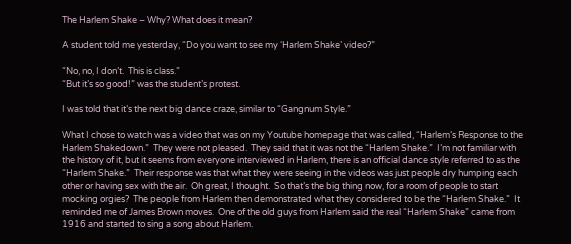The Harlem Shake – Why? What does it mean?

A student told me yesterday, “Do you want to see my ‘Harlem Shake’ video?”

“No, no, I don’t.  This is class.”
“But it’s so good!” was the student’s protest.

I was told that it’s the next big dance craze, similar to “Gangnum Style.”

What I chose to watch was a video that was on my Youtube homepage that was called, “Harlem’s Response to the Harlem Shakedown.”  They were not pleased.  They said that it was not the “Harlem Shake.”  I’m not familiar with the history of it, but it seems from everyone interviewed in Harlem, there is an official dance style referred to as the “Harlem Shake.”  Their response was that what they were seeing in the videos was just people dry humping each other or having sex with the air.  Oh great, I thought.  So that’s the big thing now, for a room of people to start mocking orgies?  The people from Harlem then demonstrated what they considered to be the “Harlem Shake.”  It reminded me of James Brown moves.  One of the old guys from Harlem said the real “Harlem Shake” came from 1916 and started to sing a song about Harlem.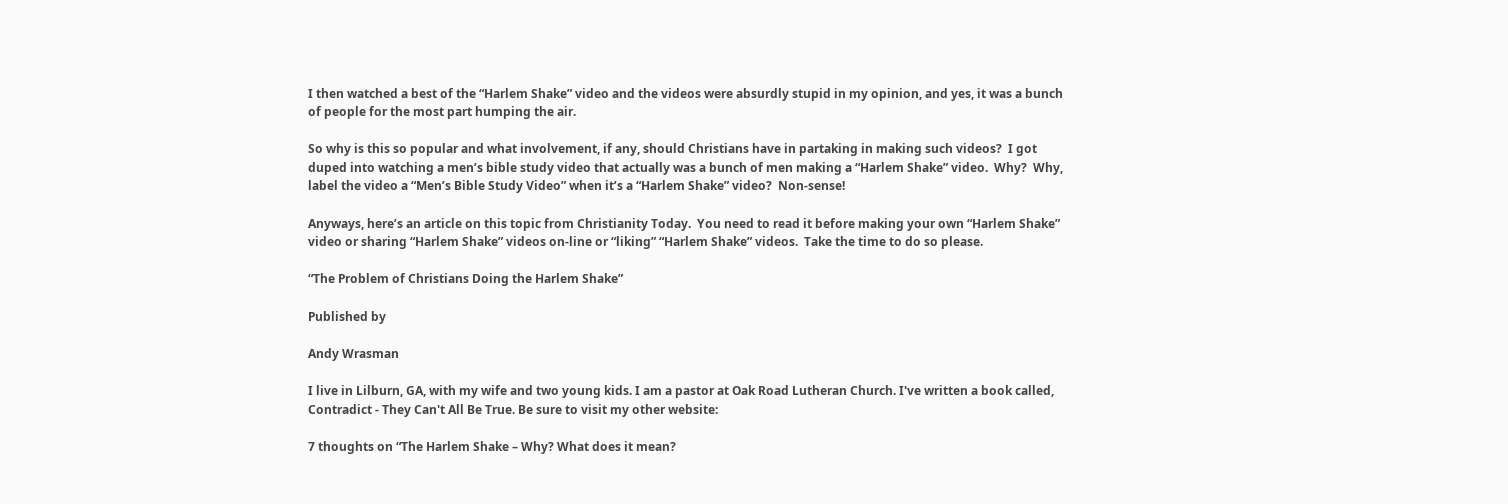I then watched a best of the “Harlem Shake” video and the videos were absurdly stupid in my opinion, and yes, it was a bunch of people for the most part humping the air.

So why is this so popular and what involvement, if any, should Christians have in partaking in making such videos?  I got duped into watching a men’s bible study video that actually was a bunch of men making a “Harlem Shake” video.  Why?  Why, label the video a “Men’s Bible Study Video” when it’s a “Harlem Shake” video?  Non-sense!

Anyways, here’s an article on this topic from Christianity Today.  You need to read it before making your own “Harlem Shake” video or sharing “Harlem Shake” videos on-line or “liking” “Harlem Shake” videos.  Take the time to do so please.

“The Problem of Christians Doing the Harlem Shake”

Published by

Andy Wrasman

I live in Lilburn, GA, with my wife and two young kids. I am a pastor at Oak Road Lutheran Church. I've written a book called, Contradict - They Can't All Be True. Be sure to visit my other website:

7 thoughts on “The Harlem Shake – Why? What does it mean?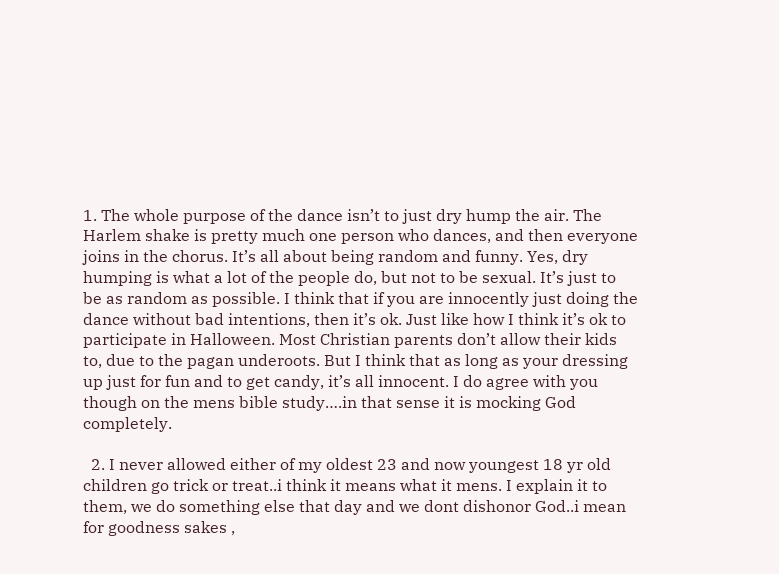1. The whole purpose of the dance isn’t to just dry hump the air. The Harlem shake is pretty much one person who dances, and then everyone joins in the chorus. It’s all about being random and funny. Yes, dry humping is what a lot of the people do, but not to be sexual. It’s just to be as random as possible. I think that if you are innocently just doing the dance without bad intentions, then it’s ok. Just like how I think it’s ok to participate in Halloween. Most Christian parents don’t allow their kids to, due to the pagan underoots. But I think that as long as your dressing up just for fun and to get candy, it’s all innocent. I do agree with you though on the mens bible study….in that sense it is mocking God completely.

  2. I never allowed either of my oldest 23 and now youngest 18 yr old children go trick or treat..i think it means what it mens. I explain it to them, we do something else that day and we dont dishonor God..i mean for goodness sakes ,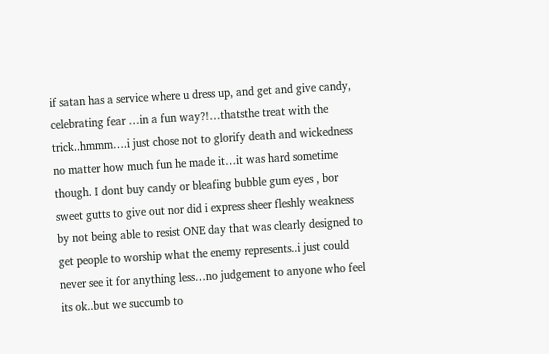if satan has a service where u dress up, and get and give candy, celebrating fear …in a fun way?!…thatsthe treat with the trick..hmmm….i just chose not to glorify death and wickedness no matter how much fun he made it…it was hard sometime though. I dont buy candy or bleafing bubble gum eyes , bor sweet gutts to give out nor did i express sheer fleshly weakness by not being able to resist ONE day that was clearly designed to get people to worship what the enemy represents..i just could never see it for anything less…no judgement to anyone who feel its ok..but we succumb to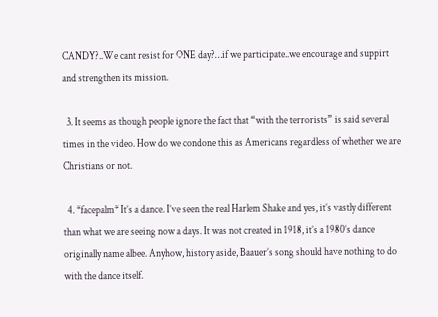CANDY?..We cant resist for ONE day?…if we participate..we encourage and suppirt and strengthen its mission.

  3. It seems as though people ignore the fact that “with the terrorists” is said several times in the video. How do we condone this as Americans regardless of whether we are Christians or not.

  4. *facepalm* It’s a dance. I’ve seen the real Harlem Shake and yes, it’s vastly different than what we are seeing now a days. It was not created in 1918, it’s a 1980’s dance originally name albee. Anyhow, history aside, Baauer’s song should have nothing to do with the dance itself.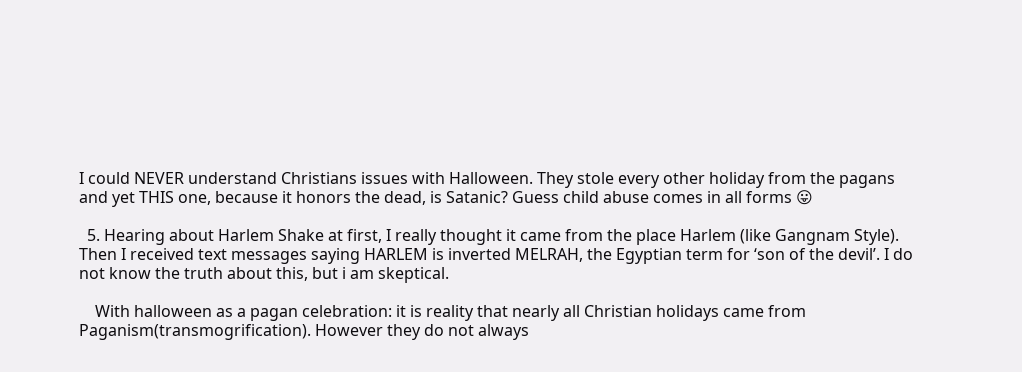I could NEVER understand Christians issues with Halloween. They stole every other holiday from the pagans and yet THIS one, because it honors the dead, is Satanic? Guess child abuse comes in all forms 😛

  5. Hearing about Harlem Shake at first, I really thought it came from the place Harlem (like Gangnam Style). Then I received text messages saying HARLEM is inverted MELRAH, the Egyptian term for ‘son of the devil’. I do not know the truth about this, but i am skeptical.

    With halloween as a pagan celebration: it is reality that nearly all Christian holidays came from Paganism(transmogrification). However they do not always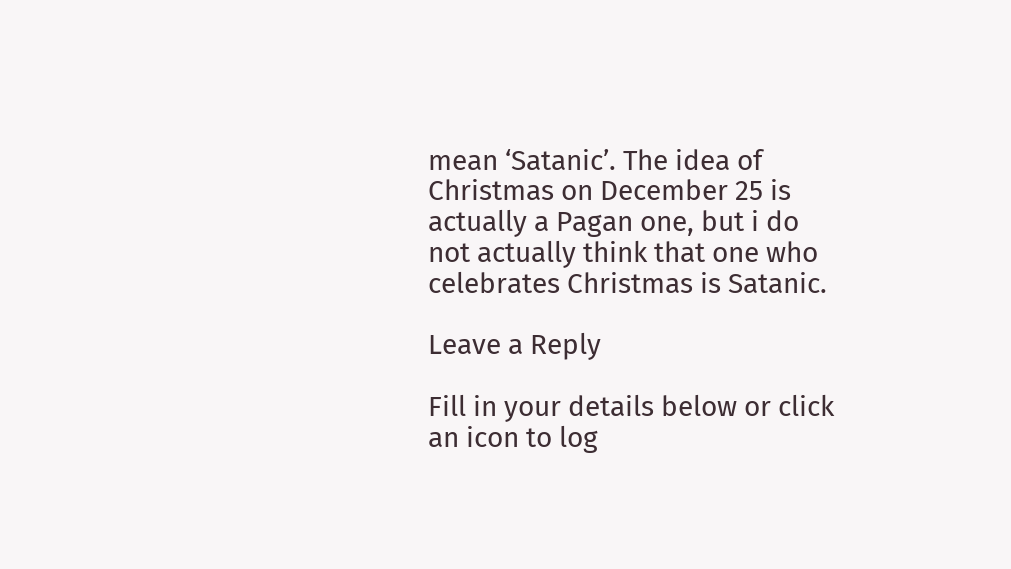mean ‘Satanic’. The idea of Christmas on December 25 is actually a Pagan one, but i do not actually think that one who celebrates Christmas is Satanic.

Leave a Reply

Fill in your details below or click an icon to log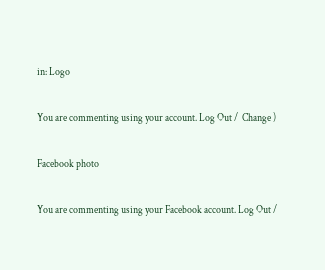in: Logo

You are commenting using your account. Log Out /  Change )

Facebook photo

You are commenting using your Facebook account. Log Out /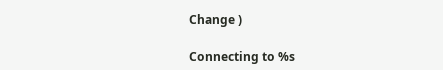Change )

Connecting to %s